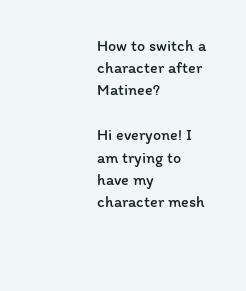How to switch a character after Matinee?

Hi everyone! I am trying to have my character mesh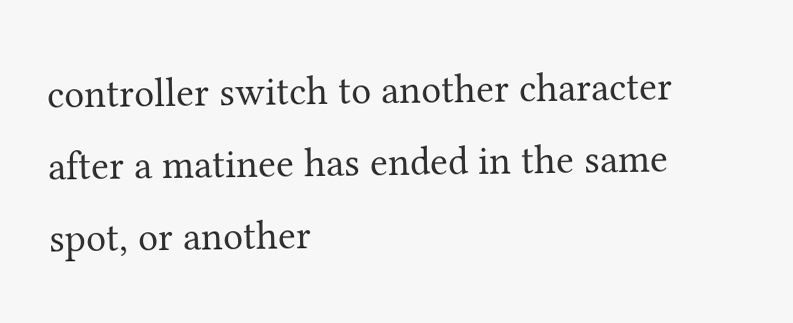controller switch to another character after a matinee has ended in the same spot, or another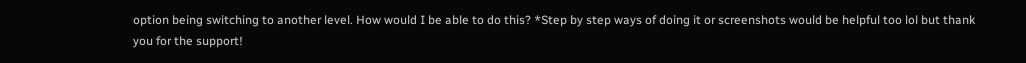option being switching to another level. How would I be able to do this? *Step by step ways of doing it or screenshots would be helpful too lol but thank you for the support!